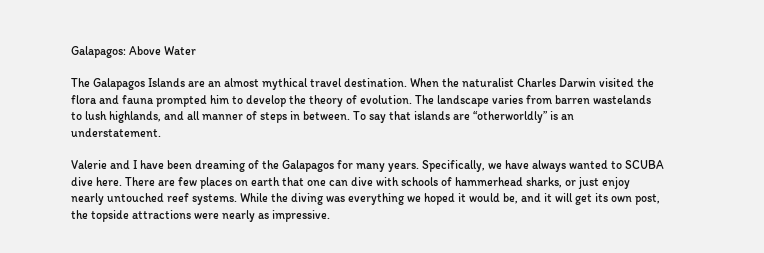Galapagos: Above Water

The Galapagos Islands are an almost mythical travel destination. When the naturalist Charles Darwin visited the flora and fauna prompted him to develop the theory of evolution. The landscape varies from barren wastelands to lush highlands, and all manner of steps in between. To say that islands are “otherworldly” is an understatement.

Valerie and I have been dreaming of the Galapagos for many years. Specifically, we have always wanted to SCUBA dive here. There are few places on earth that one can dive with schools of hammerhead sharks, or just enjoy nearly untouched reef systems. While the diving was everything we hoped it would be, and it will get its own post, the topside attractions were nearly as impressive.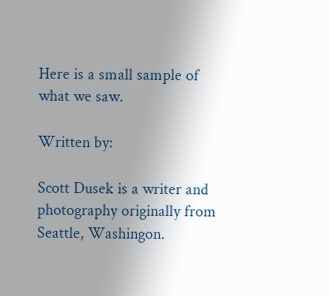Here is a small sample of what we saw.

Written by:

Scott Dusek is a writer and photography originally from Seattle, Washingon.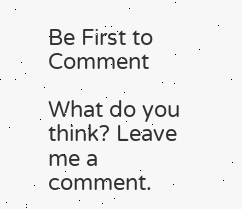Be First to Comment

What do you think? Leave me a comment.